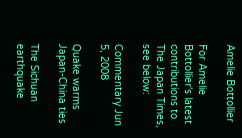Amelie Bottollier

For Amelie Bottollier's latest contributions to The Japan Times, see below:

Commentary Jun 5, 2008

Quake warms Japan-China ties

The Sichuan earthquake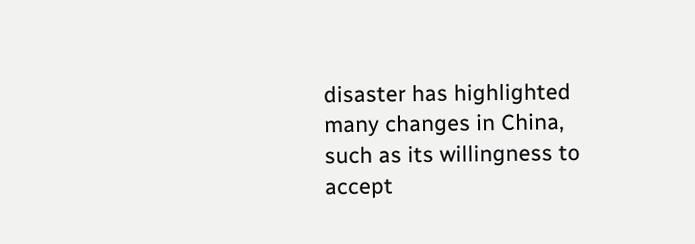disaster has highlighted many changes in China, such as its willingness to accept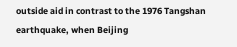outside aid in contrast to the 1976 Tangshan earthquake, when Beijing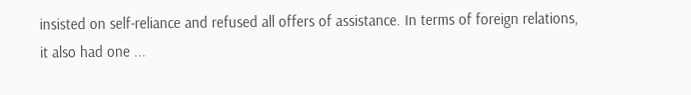insisted on self-reliance and refused all offers of assistance. In terms of foreign relations, it also had one ...